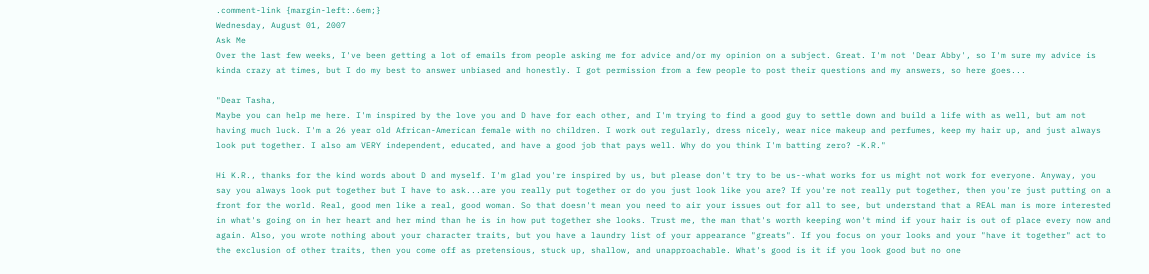.comment-link {margin-left:.6em;}
Wednesday, August 01, 2007
Ask Me
Over the last few weeks, I've been getting a lot of emails from people asking me for advice and/or my opinion on a subject. Great. I'm not 'Dear Abby', so I'm sure my advice is kinda crazy at times, but I do my best to answer unbiased and honestly. I got permission from a few people to post their questions and my answers, so here goes...

"Dear Tasha,
Maybe you can help me here. I'm inspired by the love you and D have for each other, and I'm trying to find a good guy to settle down and build a life with as well, but am not having much luck. I'm a 26 year old African-American female with no children. I work out regularly, dress nicely, wear nice makeup and perfumes, keep my hair up, and just always look put together. I also am VERY independent, educated, and have a good job that pays well. Why do you think I'm batting zero? -K.R."

Hi K.R., thanks for the kind words about D and myself. I'm glad you're inspired by us, but please don't try to be us--what works for us might not work for everyone. Anyway, you say you always look put together but I have to ask...are you really put together or do you just look like you are? If you're not really put together, then you're just putting on a front for the world. Real, good men like a real, good woman. So that doesn't mean you need to air your issues out for all to see, but understand that a REAL man is more interested in what's going on in her heart and her mind than he is in how put together she looks. Trust me, the man that's worth keeping won't mind if your hair is out of place every now and again. Also, you wrote nothing about your character traits, but you have a laundry list of your appearance "greats". If you focus on your looks and your "have it together" act to the exclusion of other traits, then you come off as pretensious, stuck up, shallow, and unapproachable. What's good is it if you look good but no one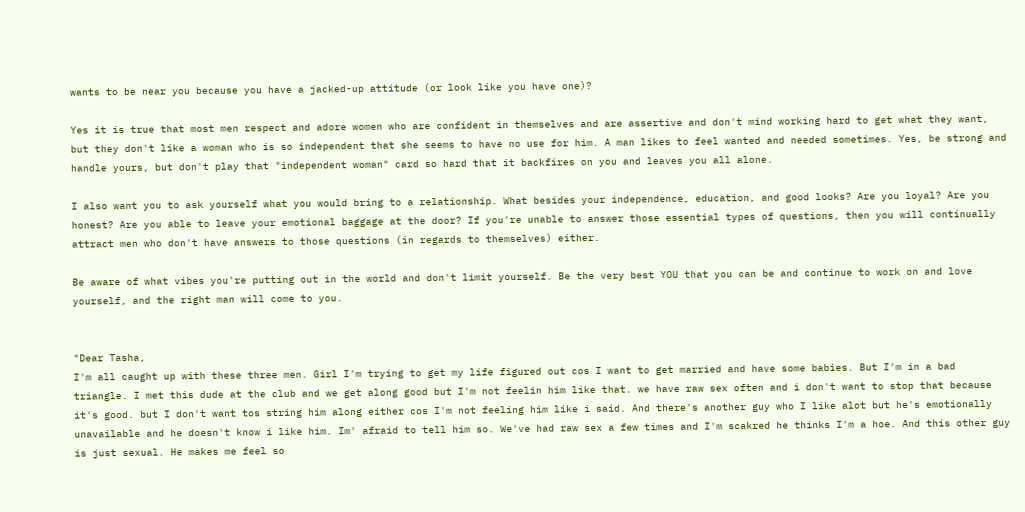wants to be near you because you have a jacked-up attitude (or look like you have one)?

Yes it is true that most men respect and adore women who are confident in themselves and are assertive and don't mind working hard to get what they want, but they don't like a woman who is so independent that she seems to have no use for him. A man likes to feel wanted and needed sometimes. Yes, be strong and handle yours, but don't play that "independent woman" card so hard that it backfires on you and leaves you all alone.

I also want you to ask yourself what you would bring to a relationship. What besides your independence, education, and good looks? Are you loyal? Are you honest? Are you able to leave your emotional baggage at the door? If you're unable to answer those essential types of questions, then you will continually attract men who don't have answers to those questions (in regards to themselves) either.

Be aware of what vibes you're putting out in the world and don't limit yourself. Be the very best YOU that you can be and continue to work on and love yourself, and the right man will come to you.


"Dear Tasha,
I'm all caught up with these three men. Girl I'm trying to get my life figured out cos I want to get married and have some babies. But I'm in a bad triangle. I met this dude at the club and we get along good but I'm not feelin him like that. we have raw sex often and i don't want to stop that because it's good. but I don't want tos string him along either cos I'm not feeling him like i said. And there's another guy who I like alot but he's emotionally unavailable and he doesn't know i like him. Im' afraid to tell him so. We've had raw sex a few times and I'm scakred he thinks I'm a hoe. And this other guy is just sexual. He makes me feel so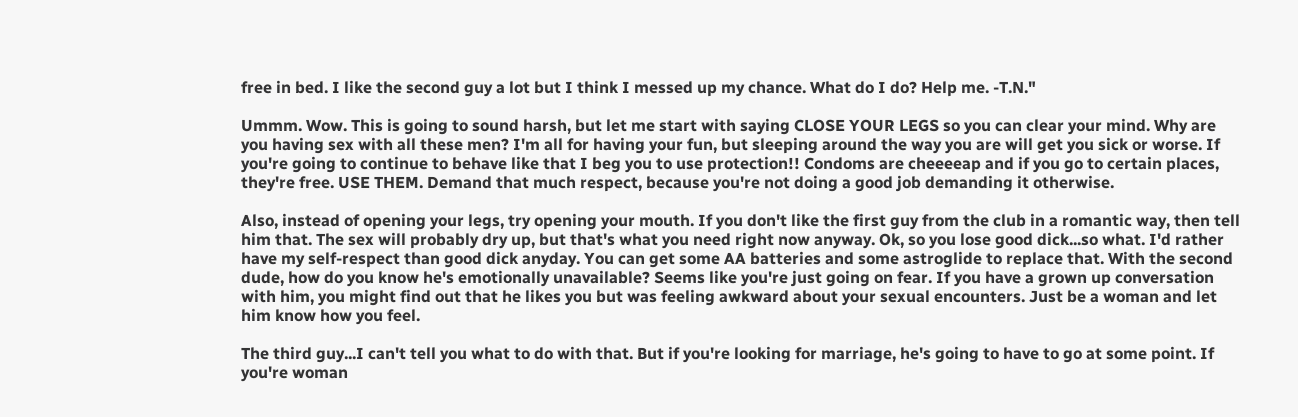free in bed. I like the second guy a lot but I think I messed up my chance. What do I do? Help me. -T.N."

Ummm. Wow. This is going to sound harsh, but let me start with saying CLOSE YOUR LEGS so you can clear your mind. Why are you having sex with all these men? I'm all for having your fun, but sleeping around the way you are will get you sick or worse. If you're going to continue to behave like that I beg you to use protection!! Condoms are cheeeeap and if you go to certain places, they're free. USE THEM. Demand that much respect, because you're not doing a good job demanding it otherwise.

Also, instead of opening your legs, try opening your mouth. If you don't like the first guy from the club in a romantic way, then tell him that. The sex will probably dry up, but that's what you need right now anyway. Ok, so you lose good dick...so what. I'd rather have my self-respect than good dick anyday. You can get some AA batteries and some astroglide to replace that. With the second dude, how do you know he's emotionally unavailable? Seems like you're just going on fear. If you have a grown up conversation with him, you might find out that he likes you but was feeling awkward about your sexual encounters. Just be a woman and let him know how you feel.

The third guy...I can't tell you what to do with that. But if you're looking for marriage, he's going to have to go at some point. If you're woman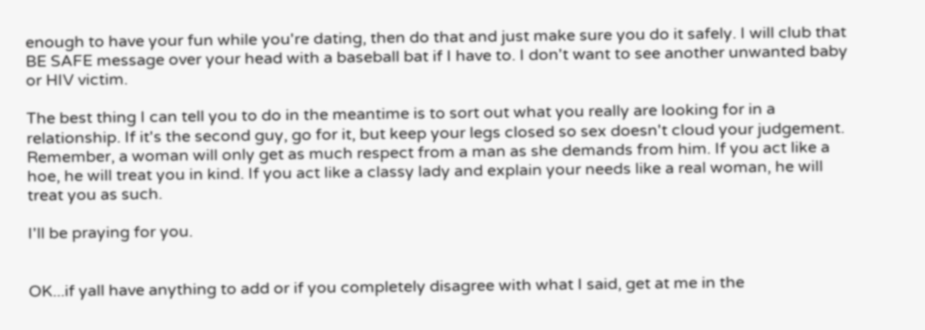enough to have your fun while you're dating, then do that and just make sure you do it safely. I will club that BE SAFE message over your head with a baseball bat if I have to. I don't want to see another unwanted baby or HIV victim.

The best thing I can tell you to do in the meantime is to sort out what you really are looking for in a relationship. If it's the second guy, go for it, but keep your legs closed so sex doesn't cloud your judgement. Remember, a woman will only get as much respect from a man as she demands from him. If you act like a hoe, he will treat you in kind. If you act like a classy lady and explain your needs like a real woman, he will treat you as such.

I'll be praying for you.


OK...if yall have anything to add or if you completely disagree with what I said, get at me in the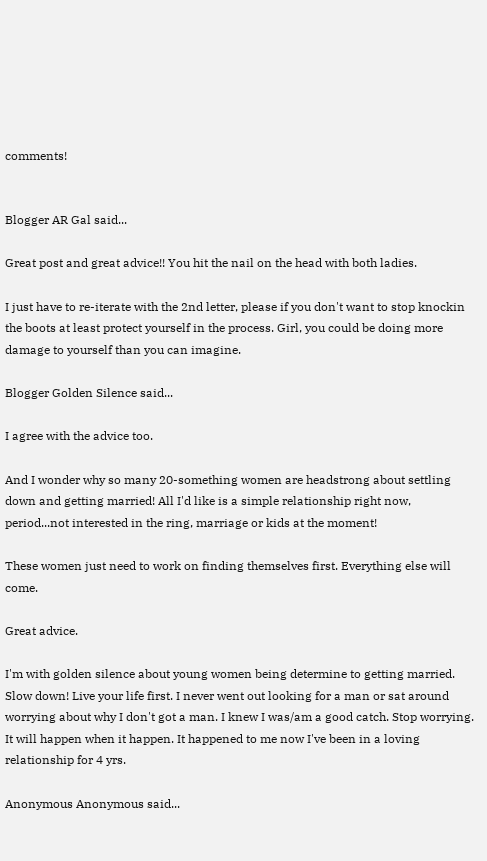comments!


Blogger AR Gal said...

Great post and great advice!! You hit the nail on the head with both ladies.

I just have to re-iterate with the 2nd letter, please if you don't want to stop knockin the boots at least protect yourself in the process. Girl, you could be doing more damage to yourself than you can imagine.

Blogger Golden Silence said...

I agree with the advice too.

And I wonder why so many 20-something women are headstrong about settling down and getting married! All I'd like is a simple relationship right now, period...not interested in the ring, marriage or kids at the moment!

These women just need to work on finding themselves first. Everything else will come.

Great advice.

I'm with golden silence about young women being determine to getting married. Slow down! Live your life first. I never went out looking for a man or sat around worrying about why I don't got a man. I knew I was/am a good catch. Stop worrying. It will happen when it happen. It happened to me now I've been in a loving relationship for 4 yrs.

Anonymous Anonymous said...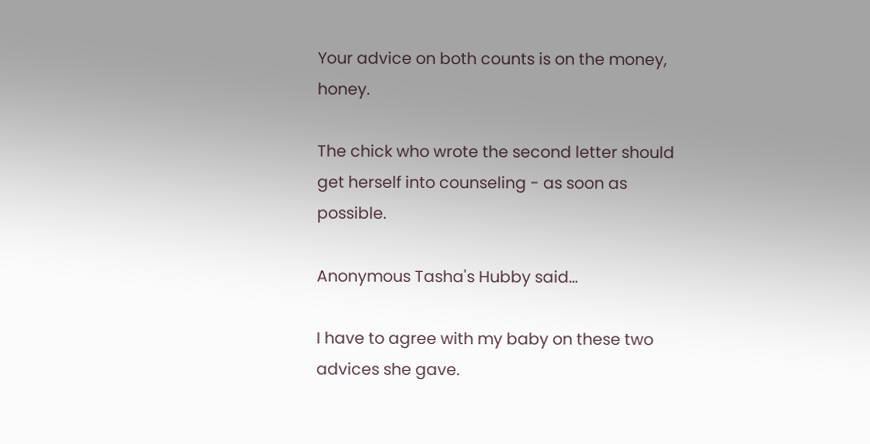Your advice on both counts is on the money, honey.

The chick who wrote the second letter should get herself into counseling - as soon as possible.

Anonymous Tasha's Hubby said...

I have to agree with my baby on these two advices she gave.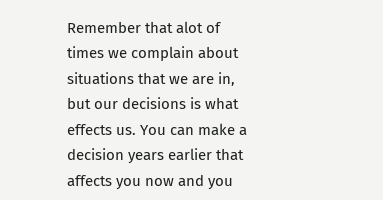Remember that alot of times we complain about situations that we are in, but our decisions is what effects us. You can make a decision years earlier that affects you now and you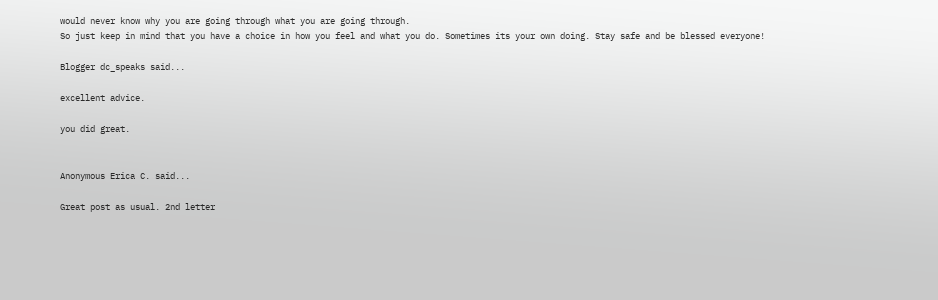would never know why you are going through what you are going through.
So just keep in mind that you have a choice in how you feel and what you do. Sometimes its your own doing. Stay safe and be blessed everyone!

Blogger dc_speaks said...

excellent advice.

you did great.


Anonymous Erica C. said...

Great post as usual. 2nd letter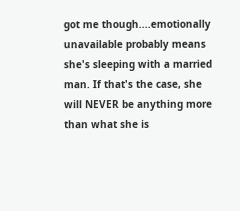got me though....emotionally unavailable probably means she's sleeping with a married man. If that's the case, she will NEVER be anything more than what she is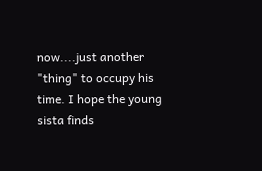now....just another "thing" to occupy his time. I hope the young sista finds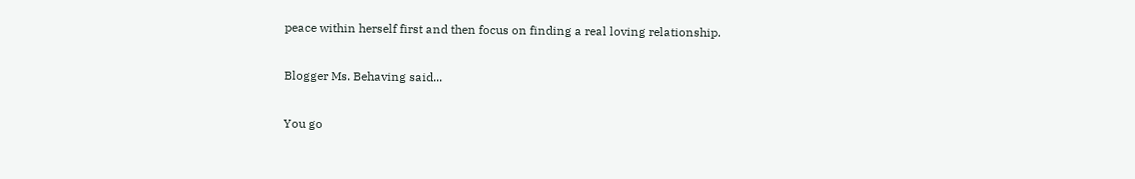peace within herself first and then focus on finding a real loving relationship.

Blogger Ms. Behaving said...

You go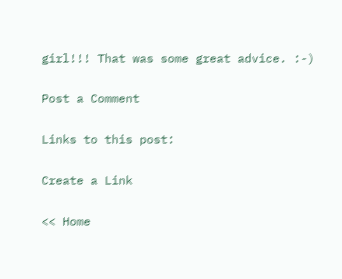girl!!! That was some great advice. :-)

Post a Comment

Links to this post:

Create a Link

<< Home